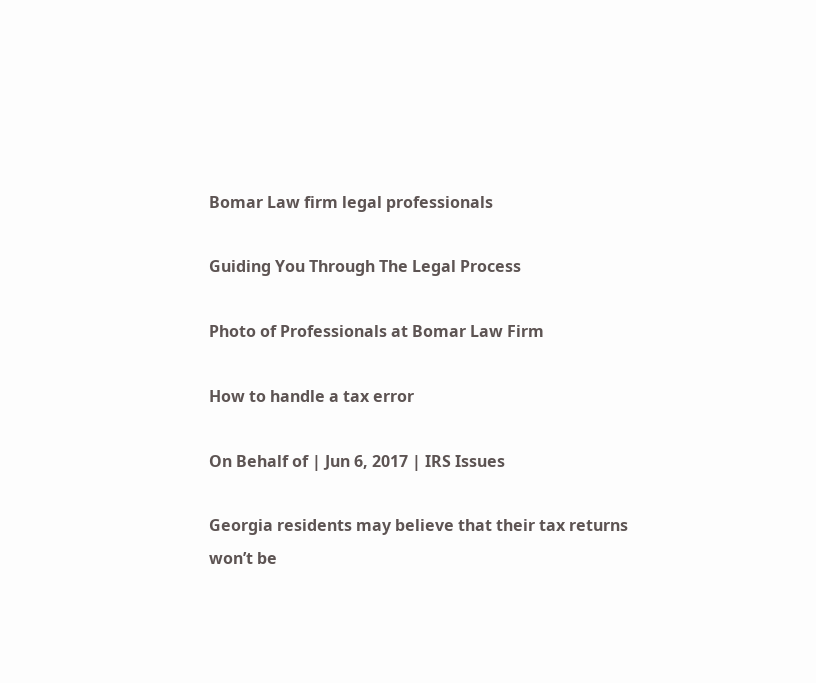Bomar Law firm legal professionals

Guiding You Through The Legal Process

Photo of Professionals at Bomar Law Firm

How to handle a tax error

On Behalf of | Jun 6, 2017 | IRS Issues

Georgia residents may believe that their tax returns won’t be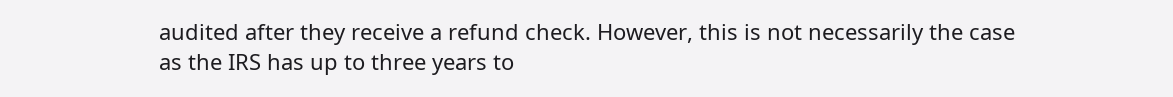audited after they receive a refund check. However, this is not necessarily the case as the IRS has up to three years to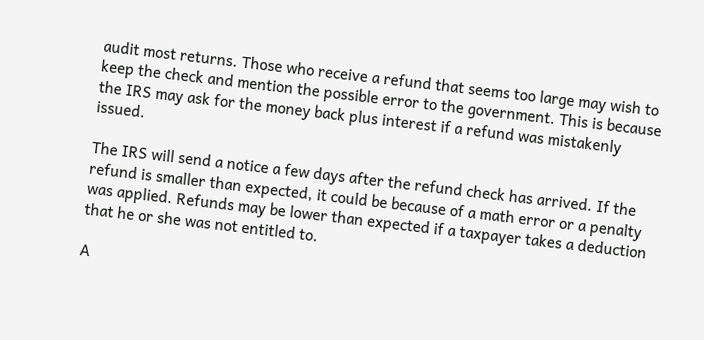audit most returns. Those who receive a refund that seems too large may wish to keep the check and mention the possible error to the government. This is because the IRS may ask for the money back plus interest if a refund was mistakenly issued.

The IRS will send a notice a few days after the refund check has arrived. If the refund is smaller than expected, it could be because of a math error or a penalty was applied. Refunds may be lower than expected if a taxpayer takes a deduction that he or she was not entitled to.

A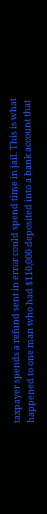taxpayer spends a refund sent in error could spend time in jail. This is what happened to one man who had $110,000 deposited into a bank account that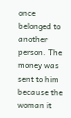once belonged to another person. The money was sent to him because the woman it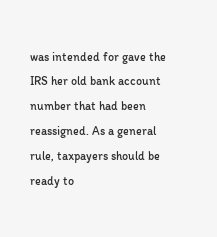was intended for gave the IRS her old bank account number that had been reassigned. As a general rule, taxpayers should be ready to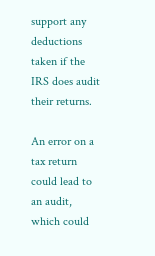support any deductions taken if the IRS does audit their returns.

An error on a tax return could lead to an audit, which could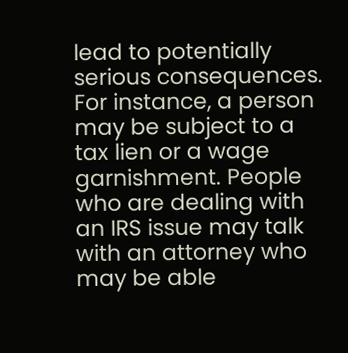lead to potentially serious consequences. For instance, a person may be subject to a tax lien or a wage garnishment. People who are dealing with an IRS issue may talk with an attorney who may be able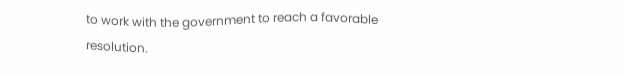to work with the government to reach a favorable resolution.